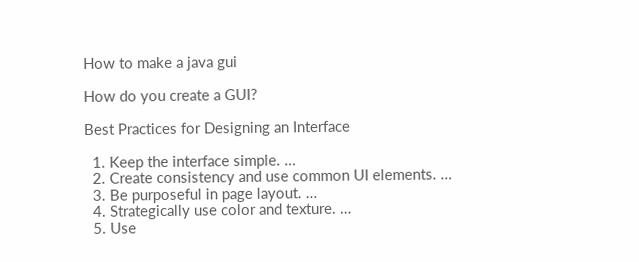How to make a java gui

How do you create a GUI?

Best Practices for Designing an Interface

  1. Keep the interface simple. …
  2. Create consistency and use common UI elements. …
  3. Be purposeful in page layout. …
  4. Strategically use color and texture. …
  5. Use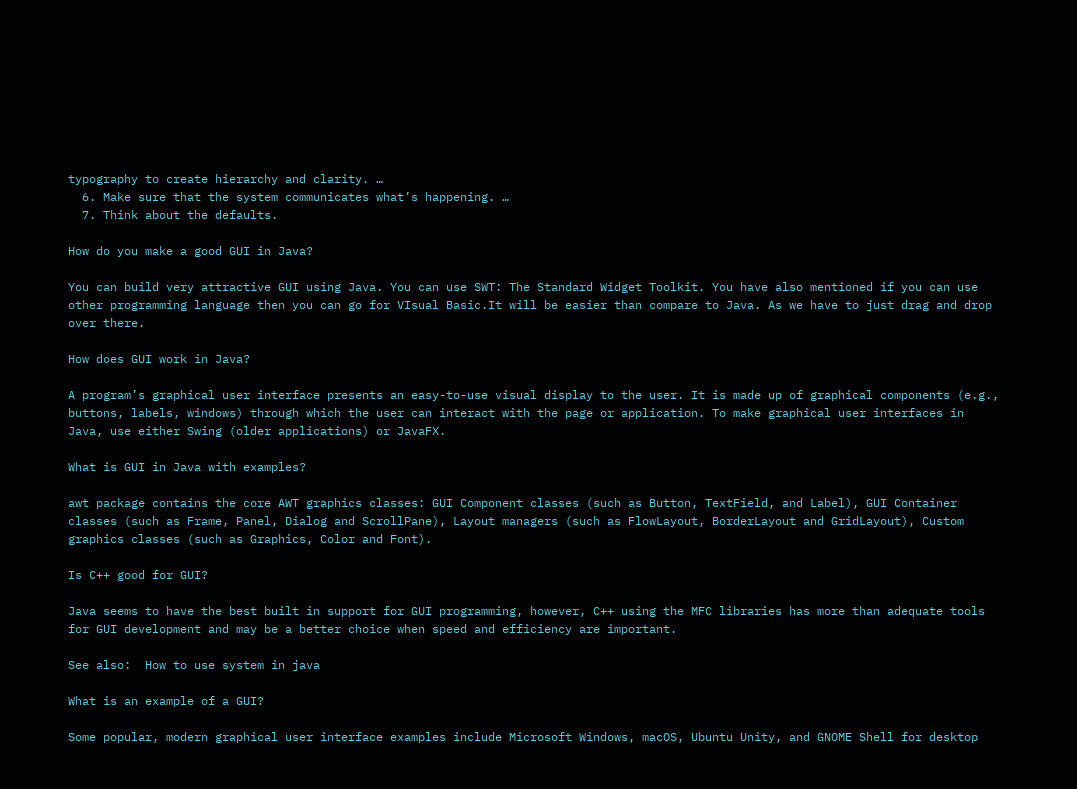typography to create hierarchy and clarity. …
  6. Make sure that the system communicates what’s happening. …
  7. Think about the defaults.

How do you make a good GUI in Java?

You can build very attractive GUI using Java. You can use SWT: The Standard Widget Toolkit. You have also mentioned if you can use other programming language then you can go for VIsual Basic.It will be easier than compare to Java. As we have to just drag and drop over there.

How does GUI work in Java?

A program’s graphical user interface presents an easy-to-use visual display to the user. It is made up of graphical components (e.g., buttons, labels, windows) through which the user can interact with the page or application. To make graphical user interfaces in Java, use either Swing (older applications) or JavaFX.

What is GUI in Java with examples?

awt package contains the core AWT graphics classes: GUI Component classes (such as Button, TextField, and Label), GUI Container classes (such as Frame, Panel, Dialog and ScrollPane), Layout managers (such as FlowLayout, BorderLayout and GridLayout), Custom graphics classes (such as Graphics, Color and Font).

Is C++ good for GUI?

Java seems to have the best built in support for GUI programming, however, C++ using the MFC libraries has more than adequate tools for GUI development and may be a better choice when speed and efficiency are important.

See also:  How to use system in java

What is an example of a GUI?

Some popular, modern graphical user interface examples include Microsoft Windows, macOS, Ubuntu Unity, and GNOME Shell for desktop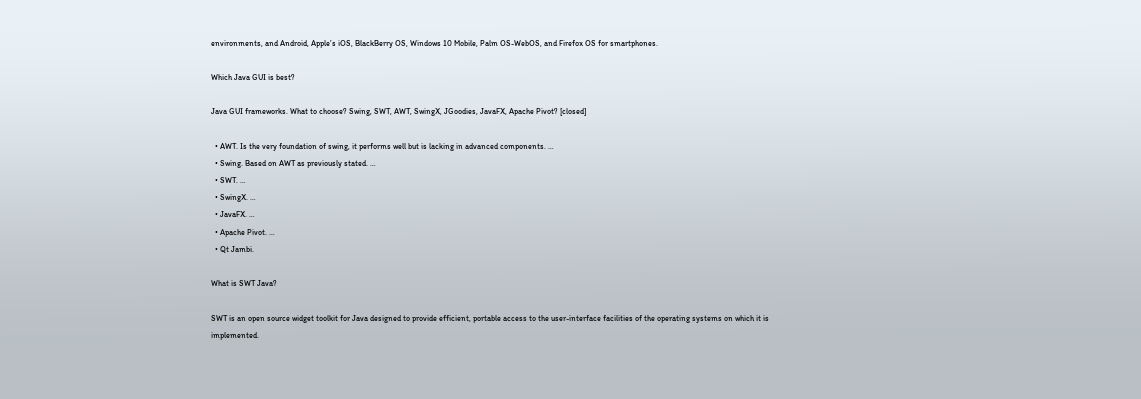environments, and Android, Apple’s iOS, BlackBerry OS, Windows 10 Mobile, Palm OS-WebOS, and Firefox OS for smartphones.

Which Java GUI is best?

Java GUI frameworks. What to choose? Swing, SWT, AWT, SwingX, JGoodies, JavaFX, Apache Pivot? [closed]

  • AWT. Is the very foundation of swing, it performs well but is lacking in advanced components. …
  • Swing. Based on AWT as previously stated. …
  • SWT. …
  • SwingX. …
  • JavaFX. …
  • Apache Pivot. …
  • Qt Jambi.

What is SWT Java?

SWT is an open source widget toolkit for Java designed to provide efficient, portable access to the user-interface facilities of the operating systems on which it is implemented.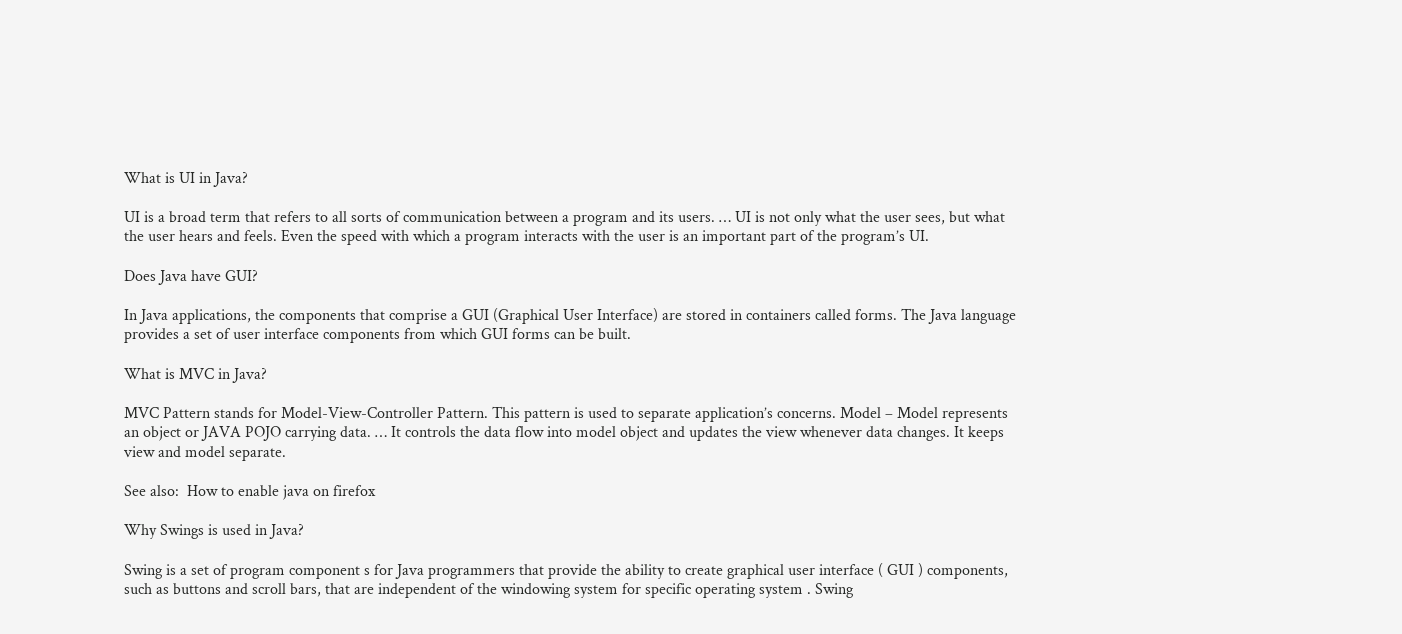What is UI in Java?

UI is a broad term that refers to all sorts of communication between a program and its users. … UI is not only what the user sees, but what the user hears and feels. Even the speed with which a program interacts with the user is an important part of the program’s UI.

Does Java have GUI?

In Java applications, the components that comprise a GUI (Graphical User Interface) are stored in containers called forms. The Java language provides a set of user interface components from which GUI forms can be built.

What is MVC in Java?

MVC Pattern stands for Model-View-Controller Pattern. This pattern is used to separate application’s concerns. Model – Model represents an object or JAVA POJO carrying data. … It controls the data flow into model object and updates the view whenever data changes. It keeps view and model separate.

See also:  How to enable java on firefox

Why Swings is used in Java?

Swing is a set of program component s for Java programmers that provide the ability to create graphical user interface ( GUI ) components, such as buttons and scroll bars, that are independent of the windowing system for specific operating system . Swing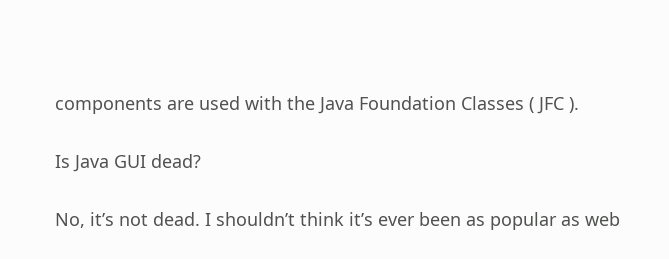components are used with the Java Foundation Classes ( JFC ).

Is Java GUI dead?

No, it’s not dead. I shouldn’t think it’s ever been as popular as web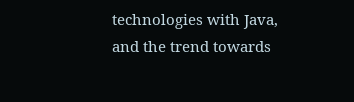technologies with Java, and the trend towards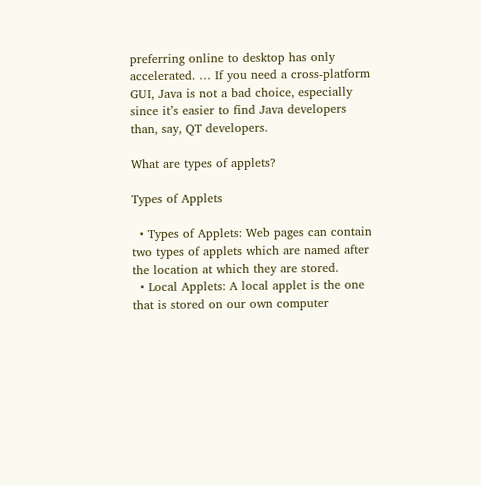preferring online to desktop has only accelerated. … If you need a cross-platform GUI, Java is not a bad choice, especially since it’s easier to find Java developers than, say, QT developers.

What are types of applets?

Types of Applets

  • Types of Applets: Web pages can contain two types of applets which are named after the location at which they are stored.
  • Local Applets: A local applet is the one that is stored on our own computer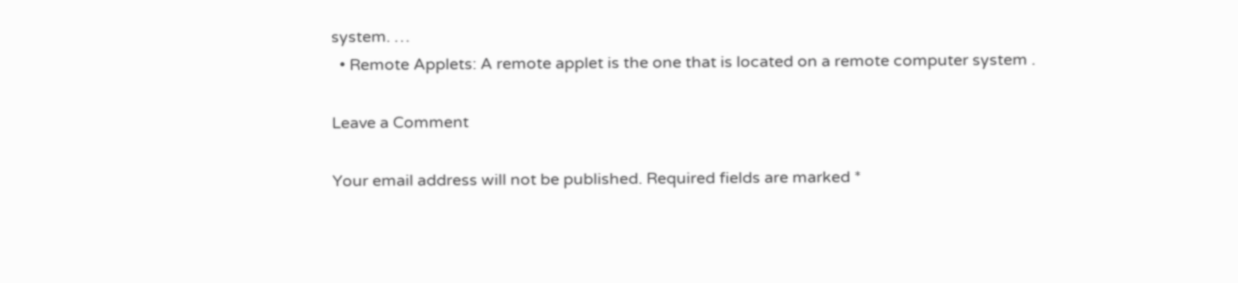system. …
  • Remote Applets: A remote applet is the one that is located on a remote computer system .

Leave a Comment

Your email address will not be published. Required fields are marked *